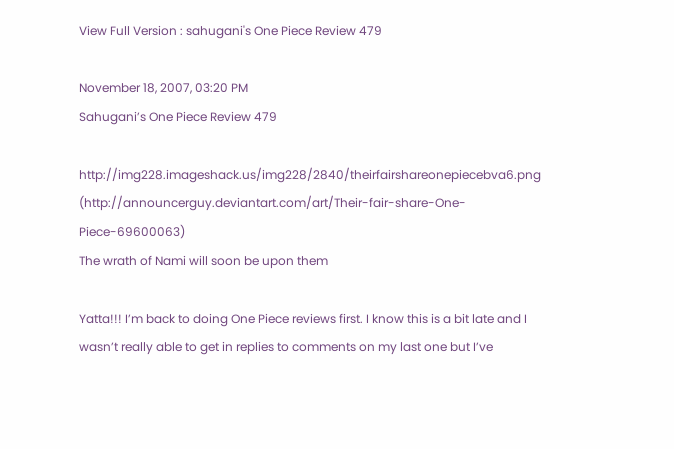View Full Version : sahugani's One Piece Review 479

November 18, 2007, 03:20 PM
Sahugani’s One Piece Review 479

http://img228.imageshack.us/img228/2840/theirfairshareonepiecebva6.png (http://announcerguy.deviantart.com/art/Their-fair-share-One-Piece-69600063)
The wrath of Nami will soon be upon them

Yatta!!! I’m back to doing One Piece reviews first. I know this is a bit late and I wasn’t really able to get in replies to comments on my last one but I’ve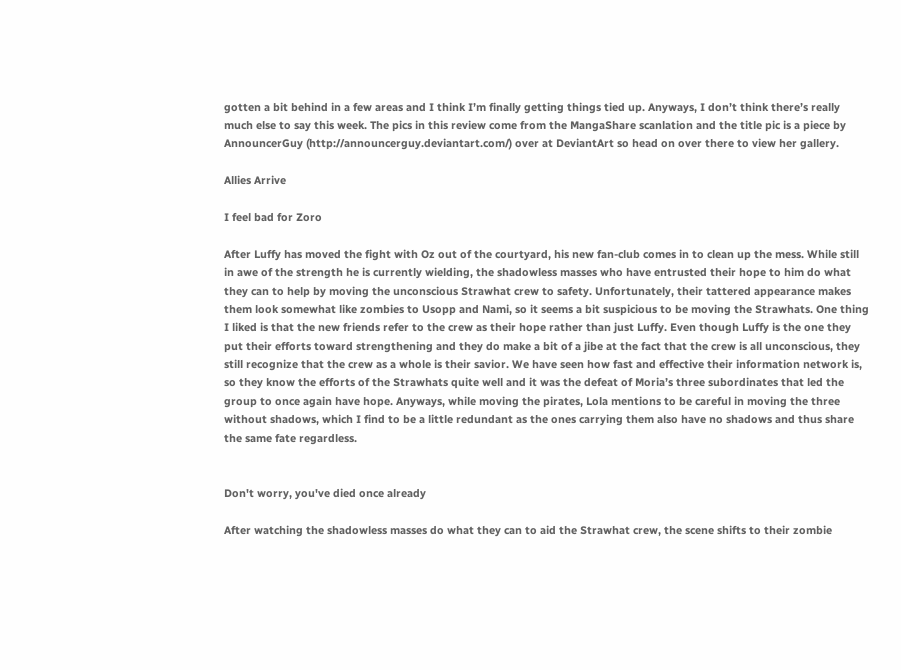gotten a bit behind in a few areas and I think I’m finally getting things tied up. Anyways, I don’t think there’s really much else to say this week. The pics in this review come from the MangaShare scanlation and the title pic is a piece by AnnouncerGuy (http://announcerguy.deviantart.com/) over at DeviantArt so head on over there to view her gallery.

Allies Arrive

I feel bad for Zoro

After Luffy has moved the fight with Oz out of the courtyard, his new fan-club comes in to clean up the mess. While still in awe of the strength he is currently wielding, the shadowless masses who have entrusted their hope to him do what they can to help by moving the unconscious Strawhat crew to safety. Unfortunately, their tattered appearance makes them look somewhat like zombies to Usopp and Nami, so it seems a bit suspicious to be moving the Strawhats. One thing I liked is that the new friends refer to the crew as their hope rather than just Luffy. Even though Luffy is the one they put their efforts toward strengthening and they do make a bit of a jibe at the fact that the crew is all unconscious, they still recognize that the crew as a whole is their savior. We have seen how fast and effective their information network is, so they know the efforts of the Strawhats quite well and it was the defeat of Moria’s three subordinates that led the group to once again have hope. Anyways, while moving the pirates, Lola mentions to be careful in moving the three without shadows, which I find to be a little redundant as the ones carrying them also have no shadows and thus share the same fate regardless.


Don't worry, you've died once already

After watching the shadowless masses do what they can to aid the Strawhat crew, the scene shifts to their zombie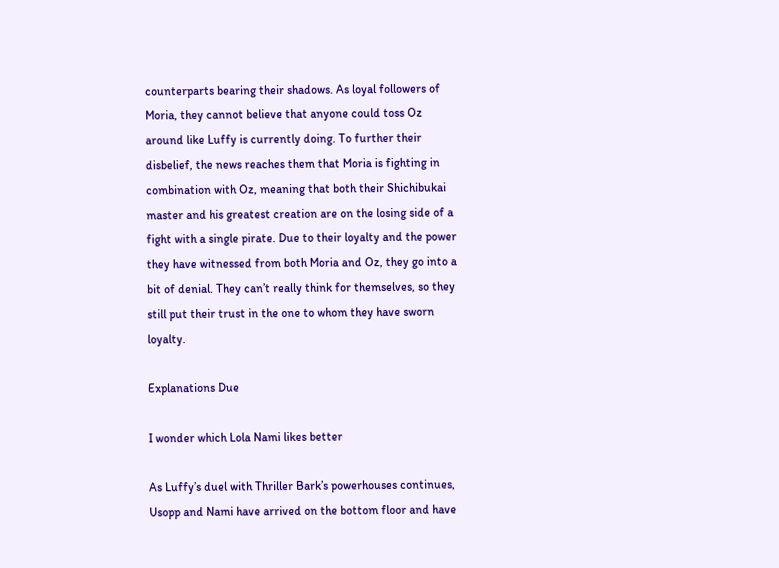counterparts bearing their shadows. As loyal followers of Moria, they cannot believe that anyone could toss Oz around like Luffy is currently doing. To further their disbelief, the news reaches them that Moria is fighting in combination with Oz, meaning that both their Shichibukai master and his greatest creation are on the losing side of a fight with a single pirate. Due to their loyalty and the power they have witnessed from both Moria and Oz, they go into a bit of denial. They can’t really think for themselves, so they still put their trust in the one to whom they have sworn loyalty.

Explanations Due

I wonder which Lola Nami likes better

As Luffy’s duel with Thriller Bark’s powerhouses continues, Usopp and Nami have arrived on the bottom floor and have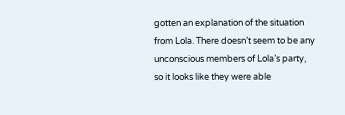gotten an explanation of the situation from Lola. There doesn’t seem to be any unconscious members of Lola’s party, so it looks like they were able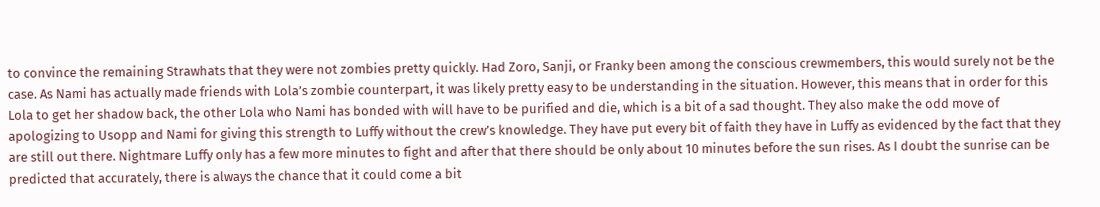to convince the remaining Strawhats that they were not zombies pretty quickly. Had Zoro, Sanji, or Franky been among the conscious crewmembers, this would surely not be the case. As Nami has actually made friends with Lola’s zombie counterpart, it was likely pretty easy to be understanding in the situation. However, this means that in order for this Lola to get her shadow back, the other Lola who Nami has bonded with will have to be purified and die, which is a bit of a sad thought. They also make the odd move of apologizing to Usopp and Nami for giving this strength to Luffy without the crew’s knowledge. They have put every bit of faith they have in Luffy as evidenced by the fact that they are still out there. Nightmare Luffy only has a few more minutes to fight and after that there should be only about 10 minutes before the sun rises. As I doubt the sunrise can be predicted that accurately, there is always the chance that it could come a bit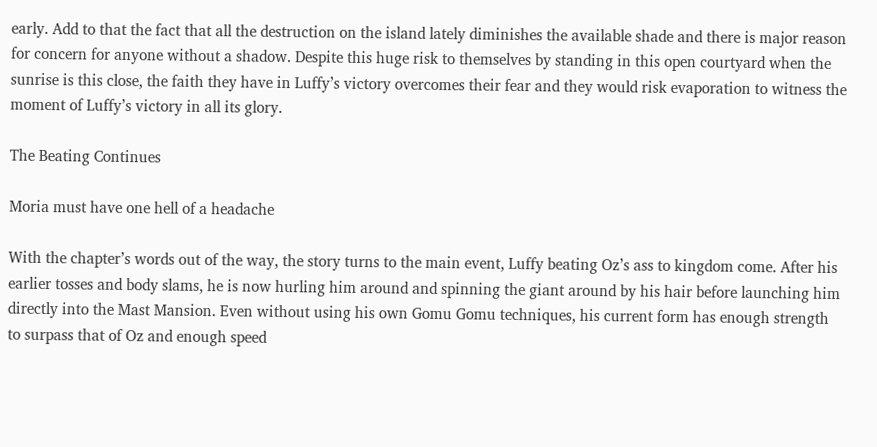early. Add to that the fact that all the destruction on the island lately diminishes the available shade and there is major reason for concern for anyone without a shadow. Despite this huge risk to themselves by standing in this open courtyard when the sunrise is this close, the faith they have in Luffy’s victory overcomes their fear and they would risk evaporation to witness the moment of Luffy’s victory in all its glory.

The Beating Continues

Moria must have one hell of a headache

With the chapter’s words out of the way, the story turns to the main event, Luffy beating Oz’s ass to kingdom come. After his earlier tosses and body slams, he is now hurling him around and spinning the giant around by his hair before launching him directly into the Mast Mansion. Even without using his own Gomu Gomu techniques, his current form has enough strength to surpass that of Oz and enough speed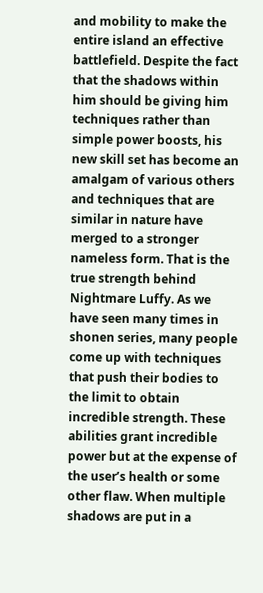and mobility to make the entire island an effective battlefield. Despite the fact that the shadows within him should be giving him techniques rather than simple power boosts, his new skill set has become an amalgam of various others and techniques that are similar in nature have merged to a stronger nameless form. That is the true strength behind Nightmare Luffy. As we have seen many times in shonen series, many people come up with techniques that push their bodies to the limit to obtain incredible strength. These abilities grant incredible power but at the expense of the user’s health or some other flaw. When multiple shadows are put in a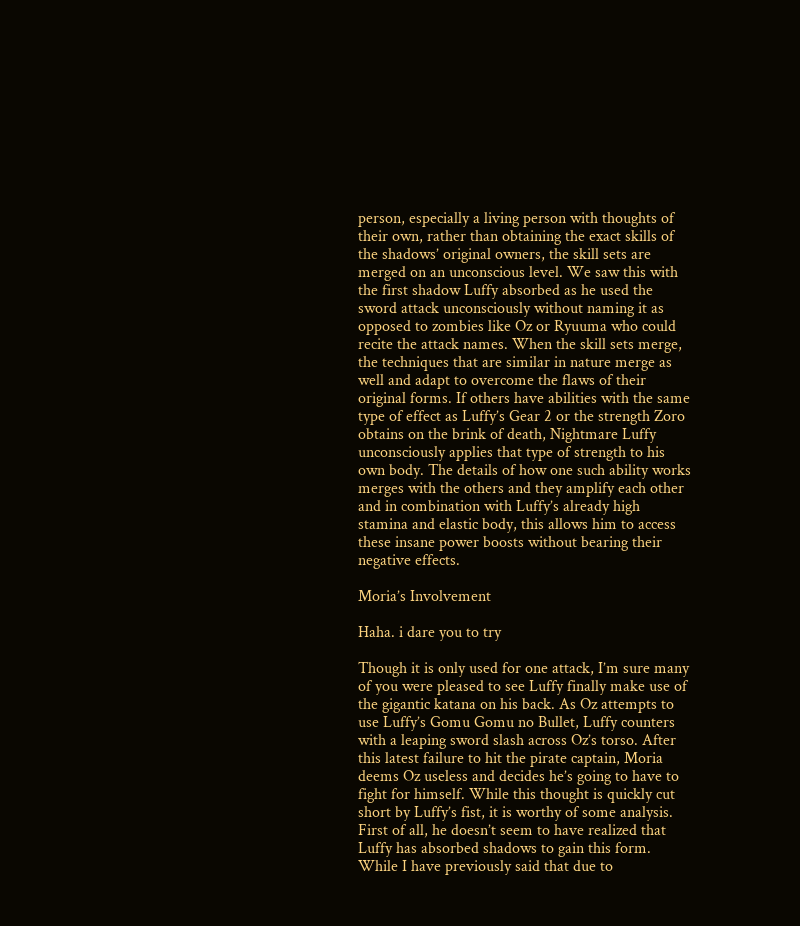person, especially a living person with thoughts of their own, rather than obtaining the exact skills of the shadows’ original owners, the skill sets are merged on an unconscious level. We saw this with the first shadow Luffy absorbed as he used the sword attack unconsciously without naming it as opposed to zombies like Oz or Ryuuma who could recite the attack names. When the skill sets merge, the techniques that are similar in nature merge as well and adapt to overcome the flaws of their original forms. If others have abilities with the same type of effect as Luffy’s Gear 2 or the strength Zoro obtains on the brink of death, Nightmare Luffy unconsciously applies that type of strength to his own body. The details of how one such ability works merges with the others and they amplify each other and in combination with Luffy’s already high stamina and elastic body, this allows him to access these insane power boosts without bearing their negative effects.

Moria’s Involvement

Haha. i dare you to try

Though it is only used for one attack, I’m sure many of you were pleased to see Luffy finally make use of the gigantic katana on his back. As Oz attempts to use Luffy’s Gomu Gomu no Bullet, Luffy counters with a leaping sword slash across Oz’s torso. After this latest failure to hit the pirate captain, Moria deems Oz useless and decides he’s going to have to fight for himself. While this thought is quickly cut short by Luffy’s fist, it is worthy of some analysis. First of all, he doesn’t seem to have realized that Luffy has absorbed shadows to gain this form. While I have previously said that due to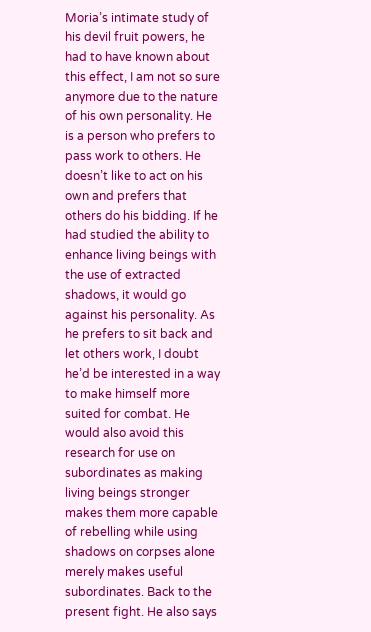Moria’s intimate study of his devil fruit powers, he had to have known about this effect, I am not so sure anymore due to the nature of his own personality. He is a person who prefers to pass work to others. He doesn’t like to act on his own and prefers that others do his bidding. If he had studied the ability to enhance living beings with the use of extracted shadows, it would go against his personality. As he prefers to sit back and let others work, I doubt he’d be interested in a way to make himself more suited for combat. He would also avoid this research for use on subordinates as making living beings stronger makes them more capable of rebelling while using shadows on corpses alone merely makes useful subordinates. Back to the present fight. He also says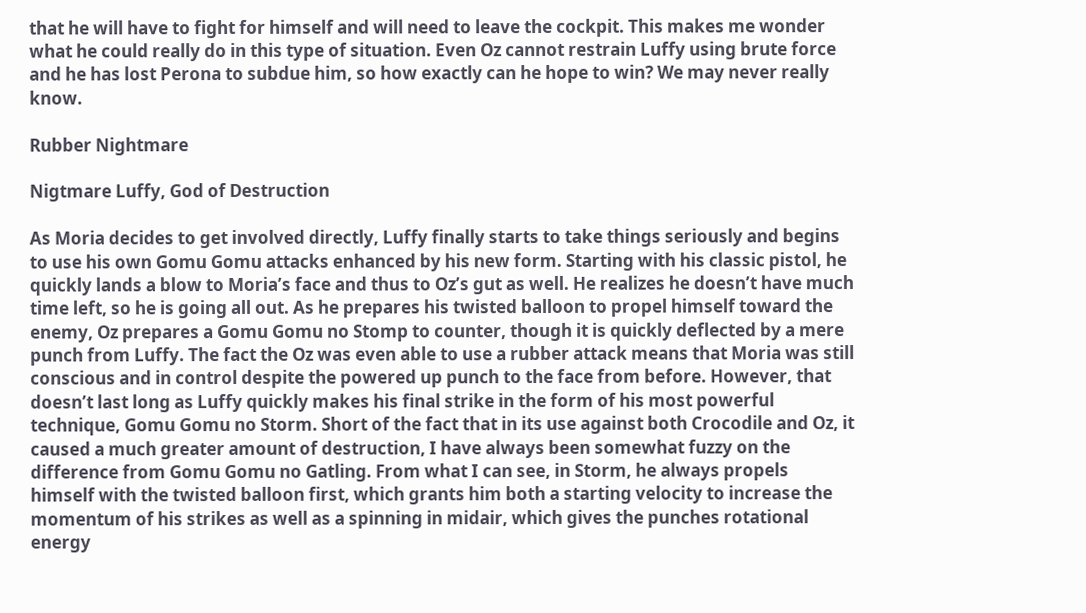that he will have to fight for himself and will need to leave the cockpit. This makes me wonder what he could really do in this type of situation. Even Oz cannot restrain Luffy using brute force and he has lost Perona to subdue him, so how exactly can he hope to win? We may never really know.

Rubber Nightmare

Nigtmare Luffy, God of Destruction

As Moria decides to get involved directly, Luffy finally starts to take things seriously and begins to use his own Gomu Gomu attacks enhanced by his new form. Starting with his classic pistol, he quickly lands a blow to Moria’s face and thus to Oz’s gut as well. He realizes he doesn’t have much time left, so he is going all out. As he prepares his twisted balloon to propel himself toward the enemy, Oz prepares a Gomu Gomu no Stomp to counter, though it is quickly deflected by a mere punch from Luffy. The fact the Oz was even able to use a rubber attack means that Moria was still conscious and in control despite the powered up punch to the face from before. However, that doesn’t last long as Luffy quickly makes his final strike in the form of his most powerful technique, Gomu Gomu no Storm. Short of the fact that in its use against both Crocodile and Oz, it caused a much greater amount of destruction, I have always been somewhat fuzzy on the difference from Gomu Gomu no Gatling. From what I can see, in Storm, he always propels himself with the twisted balloon first, which grants him both a starting velocity to increase the momentum of his strikes as well as a spinning in midair, which gives the punches rotational energy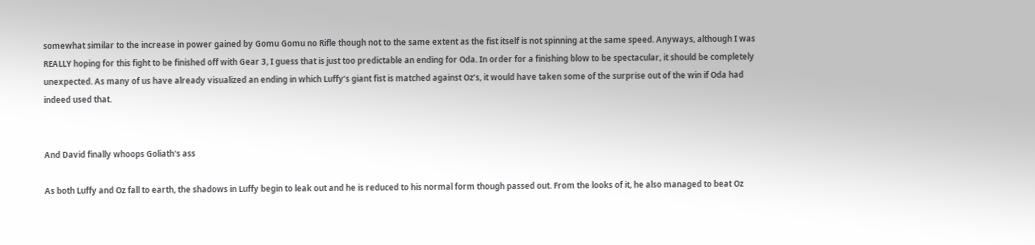somewhat similar to the increase in power gained by Gomu Gomu no Rifle though not to the same extent as the fist itself is not spinning at the same speed. Anyways, although I was REALLY hoping for this fight to be finished off with Gear 3, I guess that is just too predictable an ending for Oda. In order for a finishing blow to be spectacular, it should be completely unexpected. As many of us have already visualized an ending in which Luffy’s giant fist is matched against Oz’s, it would have taken some of the surprise out of the win if Oda had indeed used that.


And David finally whoops Goliath's ass

As both Luffy and Oz fall to earth, the shadows in Luffy begin to leak out and he is reduced to his normal form though passed out. From the looks of it, he also managed to beat Oz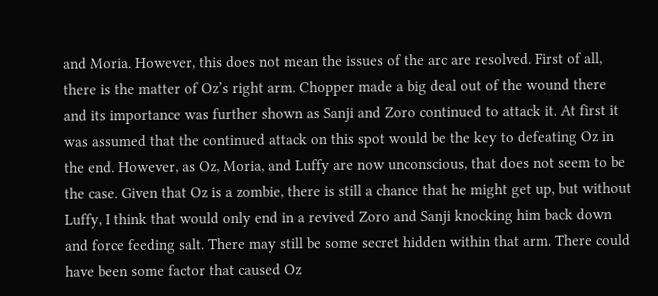and Moria. However, this does not mean the issues of the arc are resolved. First of all, there is the matter of Oz’s right arm. Chopper made a big deal out of the wound there and its importance was further shown as Sanji and Zoro continued to attack it. At first it was assumed that the continued attack on this spot would be the key to defeating Oz in the end. However, as Oz, Moria, and Luffy are now unconscious, that does not seem to be the case. Given that Oz is a zombie, there is still a chance that he might get up, but without Luffy, I think that would only end in a revived Zoro and Sanji knocking him back down and force feeding salt. There may still be some secret hidden within that arm. There could have been some factor that caused Oz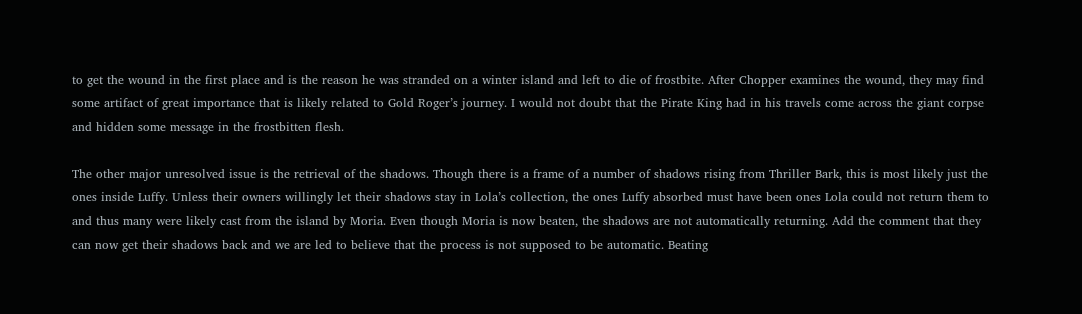to get the wound in the first place and is the reason he was stranded on a winter island and left to die of frostbite. After Chopper examines the wound, they may find some artifact of great importance that is likely related to Gold Roger’s journey. I would not doubt that the Pirate King had in his travels come across the giant corpse and hidden some message in the frostbitten flesh.

The other major unresolved issue is the retrieval of the shadows. Though there is a frame of a number of shadows rising from Thriller Bark, this is most likely just the ones inside Luffy. Unless their owners willingly let their shadows stay in Lola’s collection, the ones Luffy absorbed must have been ones Lola could not return them to and thus many were likely cast from the island by Moria. Even though Moria is now beaten, the shadows are not automatically returning. Add the comment that they can now get their shadows back and we are led to believe that the process is not supposed to be automatic. Beating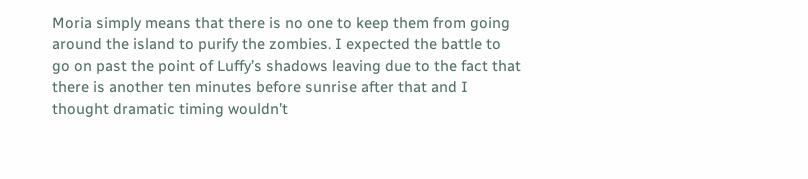Moria simply means that there is no one to keep them from going around the island to purify the zombies. I expected the battle to go on past the point of Luffy’s shadows leaving due to the fact that there is another ten minutes before sunrise after that and I thought dramatic timing wouldn’t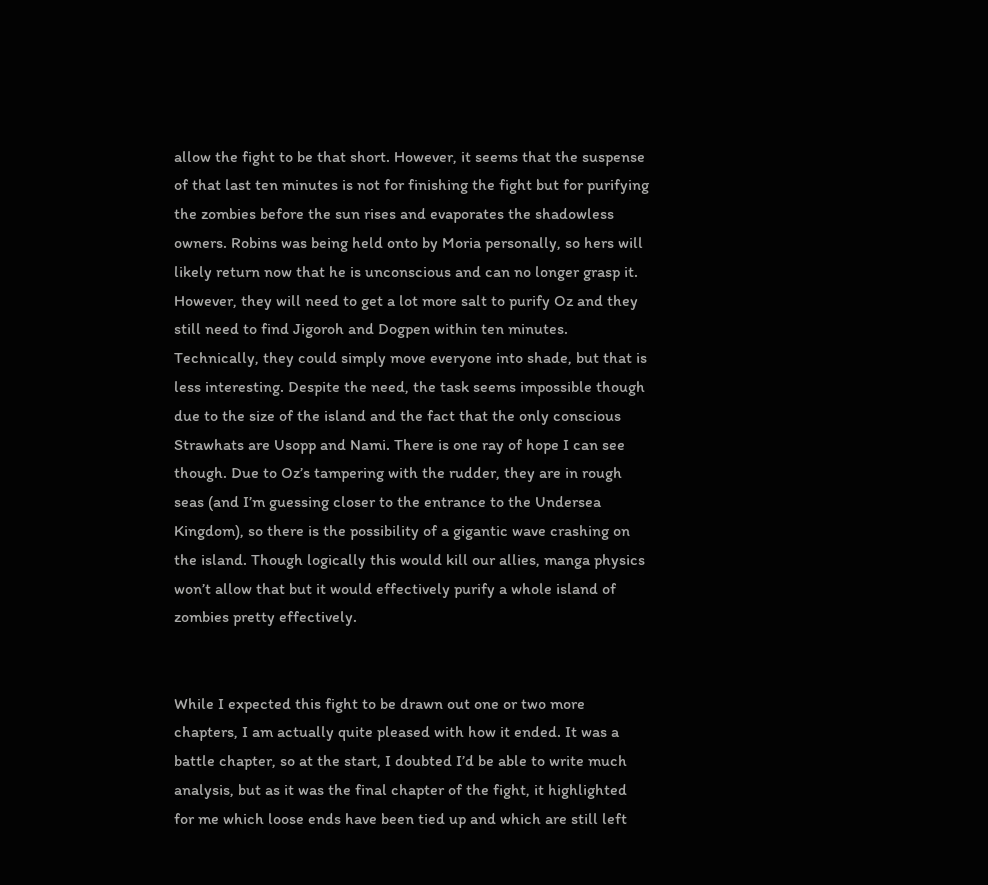allow the fight to be that short. However, it seems that the suspense of that last ten minutes is not for finishing the fight but for purifying the zombies before the sun rises and evaporates the shadowless owners. Robins was being held onto by Moria personally, so hers will likely return now that he is unconscious and can no longer grasp it. However, they will need to get a lot more salt to purify Oz and they still need to find Jigoroh and Dogpen within ten minutes. Technically, they could simply move everyone into shade, but that is less interesting. Despite the need, the task seems impossible though due to the size of the island and the fact that the only conscious Strawhats are Usopp and Nami. There is one ray of hope I can see though. Due to Oz’s tampering with the rudder, they are in rough seas (and I’m guessing closer to the entrance to the Undersea Kingdom), so there is the possibility of a gigantic wave crashing on the island. Though logically this would kill our allies, manga physics won’t allow that but it would effectively purify a whole island of zombies pretty effectively.


While I expected this fight to be drawn out one or two more chapters, I am actually quite pleased with how it ended. It was a battle chapter, so at the start, I doubted I’d be able to write much analysis, but as it was the final chapter of the fight, it highlighted for me which loose ends have been tied up and which are still left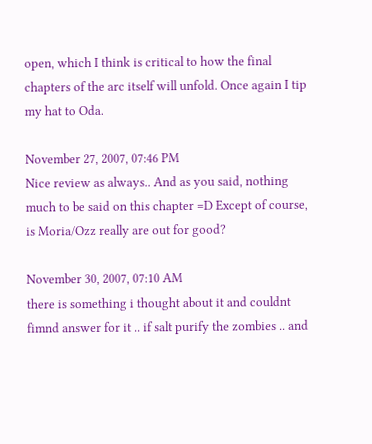open, which I think is critical to how the final chapters of the arc itself will unfold. Once again I tip my hat to Oda.

November 27, 2007, 07:46 PM
Nice review as always.. And as you said, nothing much to be said on this chapter =D Except of course, is Moria/Ozz really are out for good?

November 30, 2007, 07:10 AM
there is something i thought about it and couldnt fimnd answer for it .. if salt purify the zombies .. and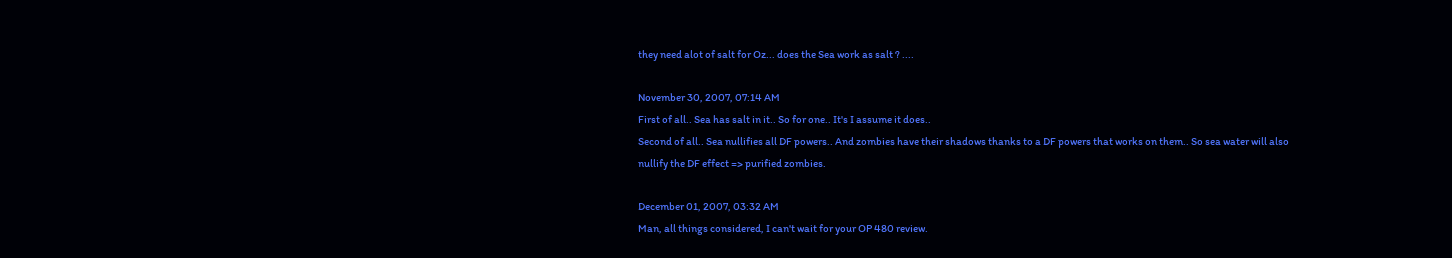they need alot of salt for Oz... does the Sea work as salt ? ....

November 30, 2007, 07:14 AM
First of all.. Sea has salt in it.. So for one.. It's I assume it does..
Second of all.. Sea nullifies all DF powers.. And zombies have their shadows thanks to a DF powers that works on them.. So sea water will also nullify the DF effect => purified zombies.

December 01, 2007, 03:32 AM
Man, all things considered, I can't wait for your OP 480 review.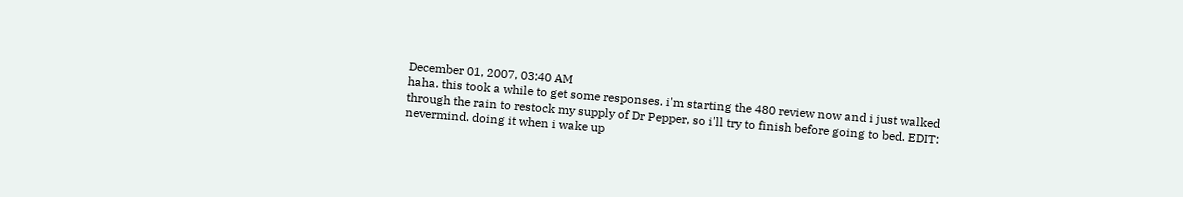December 01, 2007, 03:40 AM
haha. this took a while to get some responses. i'm starting the 480 review now and i just walked through the rain to restock my supply of Dr Pepper, so i'll try to finish before going to bed. EDIT: nevermind. doing it when i wake up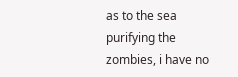as to the sea purifying the zombies, i have no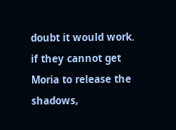doubt it would work. if they cannot get Moria to release the shadows,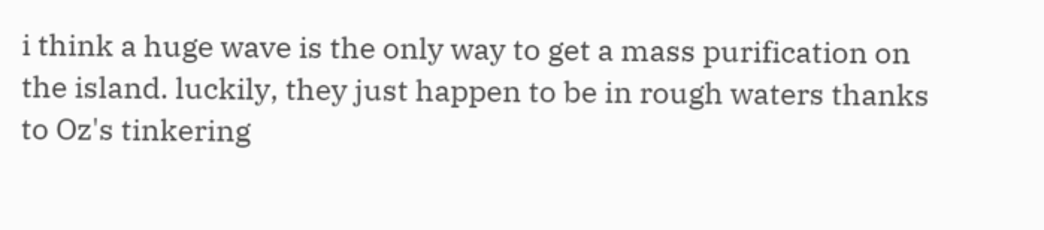i think a huge wave is the only way to get a mass purification on the island. luckily, they just happen to be in rough waters thanks to Oz's tinkering